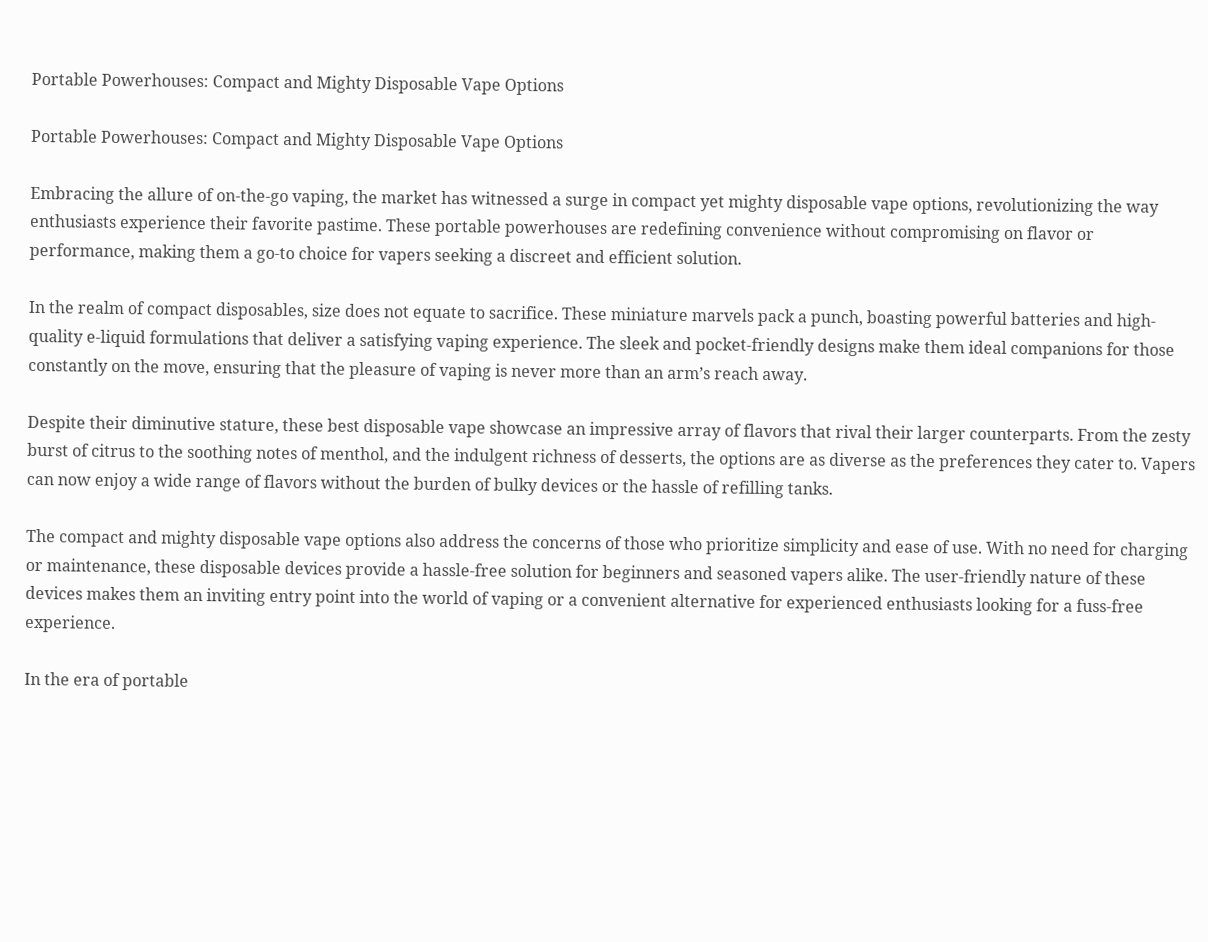Portable Powerhouses: Compact and Mighty Disposable Vape Options

Portable Powerhouses: Compact and Mighty Disposable Vape Options

Embracing the allure of on-the-go vaping, the market has witnessed a surge in compact yet mighty disposable vape options, revolutionizing the way enthusiasts experience their favorite pastime. These portable powerhouses are redefining convenience without compromising on flavor or performance, making them a go-to choice for vapers seeking a discreet and efficient solution.

In the realm of compact disposables, size does not equate to sacrifice. These miniature marvels pack a punch, boasting powerful batteries and high-quality e-liquid formulations that deliver a satisfying vaping experience. The sleek and pocket-friendly designs make them ideal companions for those constantly on the move, ensuring that the pleasure of vaping is never more than an arm’s reach away.

Despite their diminutive stature, these best disposable vape showcase an impressive array of flavors that rival their larger counterparts. From the zesty burst of citrus to the soothing notes of menthol, and the indulgent richness of desserts, the options are as diverse as the preferences they cater to. Vapers can now enjoy a wide range of flavors without the burden of bulky devices or the hassle of refilling tanks.

The compact and mighty disposable vape options also address the concerns of those who prioritize simplicity and ease of use. With no need for charging or maintenance, these disposable devices provide a hassle-free solution for beginners and seasoned vapers alike. The user-friendly nature of these devices makes them an inviting entry point into the world of vaping or a convenient alternative for experienced enthusiasts looking for a fuss-free experience.

In the era of portable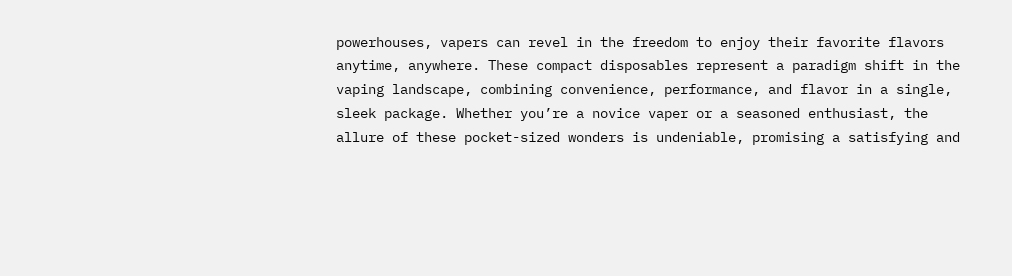powerhouses, vapers can revel in the freedom to enjoy their favorite flavors anytime, anywhere. These compact disposables represent a paradigm shift in the vaping landscape, combining convenience, performance, and flavor in a single, sleek package. Whether you’re a novice vaper or a seasoned enthusiast, the allure of these pocket-sized wonders is undeniable, promising a satisfying and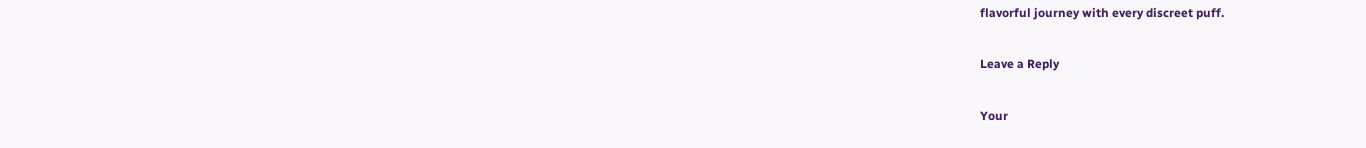flavorful journey with every discreet puff.

Leave a Reply

Your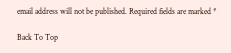email address will not be published. Required fields are marked *

Back To Top